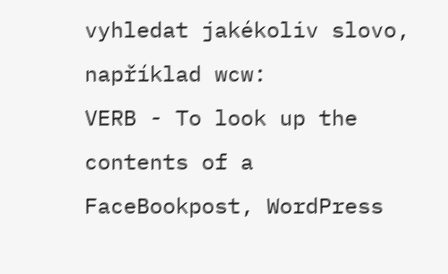vyhledat jakékoliv slovo, například wcw:
VERB - To look up the contents of a FaceBookpost, WordPress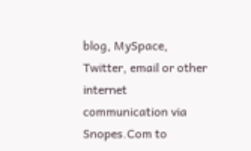blog, MySpace, Twitter, email or other internet communication via Snopes.Com to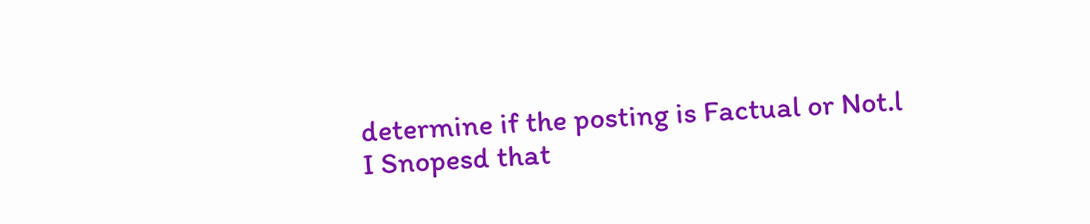determine if the posting is Factual or Not.l
I Snopesd that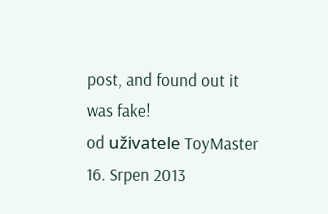post, and found out it was fake!
od uživatele ToyMaster 16. Srpen 2013